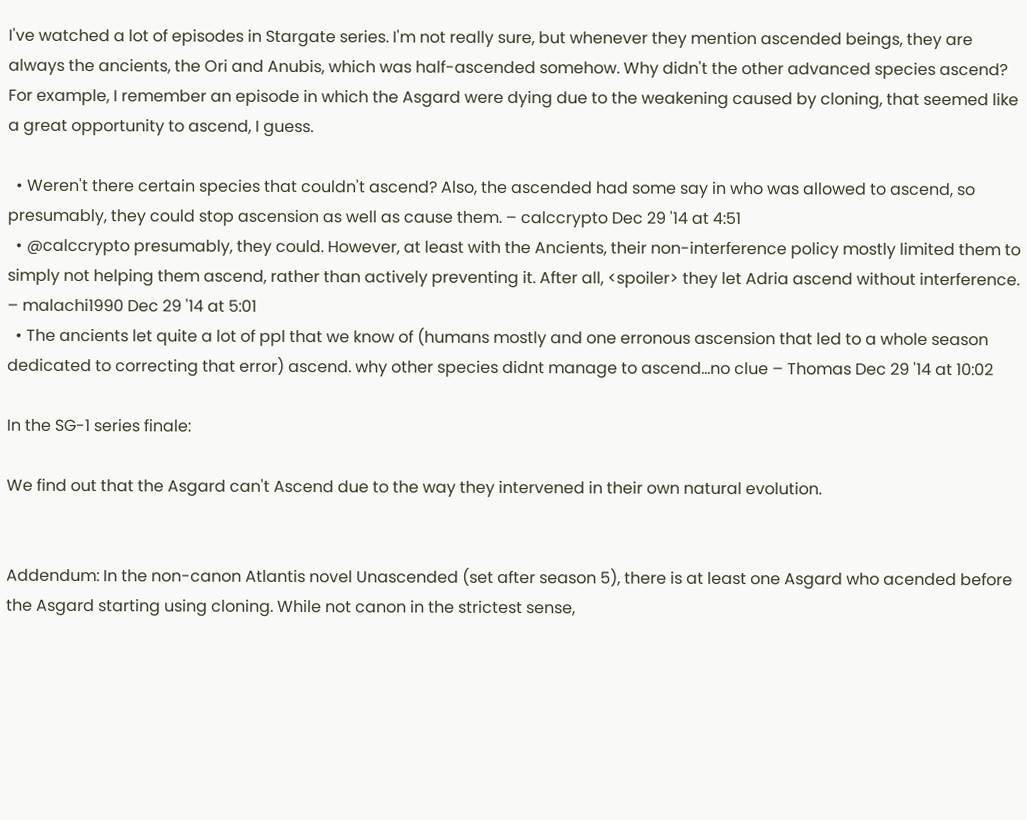I've watched a lot of episodes in Stargate series. I'm not really sure, but whenever they mention ascended beings, they are always the ancients, the Ori and Anubis, which was half-ascended somehow. Why didn't the other advanced species ascend? For example, I remember an episode in which the Asgard were dying due to the weakening caused by cloning, that seemed like a great opportunity to ascend, I guess.

  • Weren't there certain species that couldn't ascend? Also, the ascended had some say in who was allowed to ascend, so presumably, they could stop ascension as well as cause them. – calccrypto Dec 29 '14 at 4:51
  • @calccrypto presumably, they could. However, at least with the Ancients, their non-interference policy mostly limited them to simply not helping them ascend, rather than actively preventing it. After all, <spoiler> they let Adria ascend without interference. – malachi1990 Dec 29 '14 at 5:01
  • The ancients let quite a lot of ppl that we know of (humans mostly and one erronous ascension that led to a whole season dedicated to correcting that error) ascend. why other species didnt manage to ascend...no clue – Thomas Dec 29 '14 at 10:02

In the SG-1 series finale:

We find out that the Asgard can't Ascend due to the way they intervened in their own natural evolution.


Addendum: In the non-canon Atlantis novel Unascended (set after season 5), there is at least one Asgard who acended before the Asgard starting using cloning. While not canon in the strictest sense,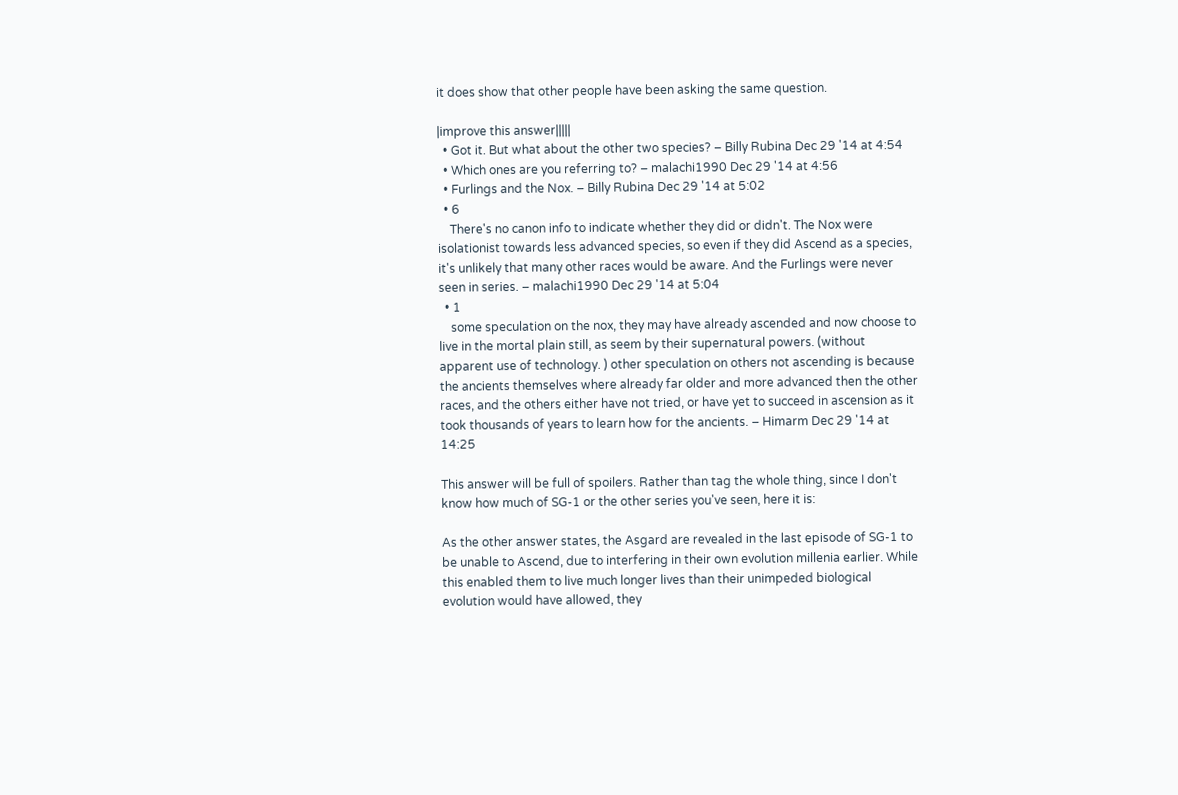it does show that other people have been asking the same question.

|improve this answer|||||
  • Got it. But what about the other two species? – Billy Rubina Dec 29 '14 at 4:54
  • Which ones are you referring to? – malachi1990 Dec 29 '14 at 4:56
  • Furlings and the Nox. – Billy Rubina Dec 29 '14 at 5:02
  • 6
    There's no canon info to indicate whether they did or didn't. The Nox were isolationist towards less advanced species, so even if they did Ascend as a species, it's unlikely that many other races would be aware. And the Furlings were never seen in series. – malachi1990 Dec 29 '14 at 5:04
  • 1
    some speculation on the nox, they may have already ascended and now choose to live in the mortal plain still, as seem by their supernatural powers. (without apparent use of technology. ) other speculation on others not ascending is because the ancients themselves where already far older and more advanced then the other races, and the others either have not tried, or have yet to succeed in ascension as it took thousands of years to learn how for the ancients. – Himarm Dec 29 '14 at 14:25

This answer will be full of spoilers. Rather than tag the whole thing, since I don't know how much of SG-1 or the other series you've seen, here it is:

As the other answer states, the Asgard are revealed in the last episode of SG-1 to be unable to Ascend, due to interfering in their own evolution millenia earlier. While this enabled them to live much longer lives than their unimpeded biological evolution would have allowed, they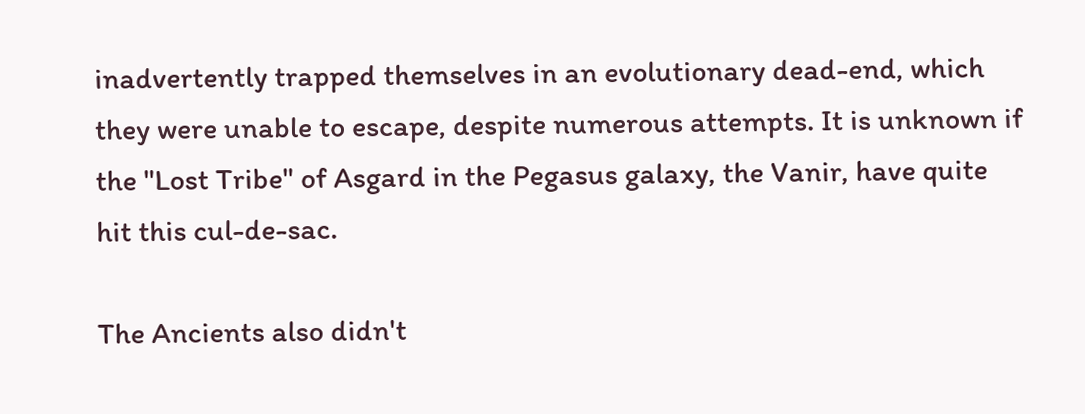inadvertently trapped themselves in an evolutionary dead-end, which they were unable to escape, despite numerous attempts. It is unknown if the "Lost Tribe" of Asgard in the Pegasus galaxy, the Vanir, have quite hit this cul-de-sac.

The Ancients also didn't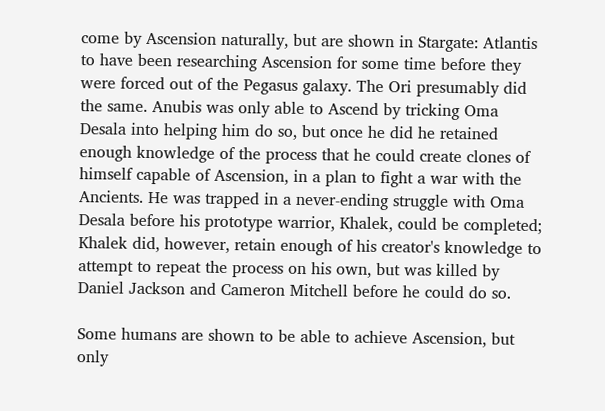come by Ascension naturally, but are shown in Stargate: Atlantis to have been researching Ascension for some time before they were forced out of the Pegasus galaxy. The Ori presumably did the same. Anubis was only able to Ascend by tricking Oma Desala into helping him do so, but once he did he retained enough knowledge of the process that he could create clones of himself capable of Ascension, in a plan to fight a war with the Ancients. He was trapped in a never-ending struggle with Oma Desala before his prototype warrior, Khalek, could be completed; Khalek did, however, retain enough of his creator's knowledge to attempt to repeat the process on his own, but was killed by Daniel Jackson and Cameron Mitchell before he could do so.

Some humans are shown to be able to achieve Ascension, but only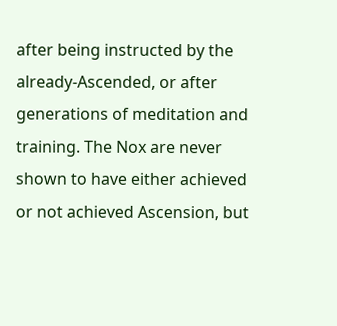after being instructed by the already-Ascended, or after generations of meditation and training. The Nox are never shown to have either achieved or not achieved Ascension, but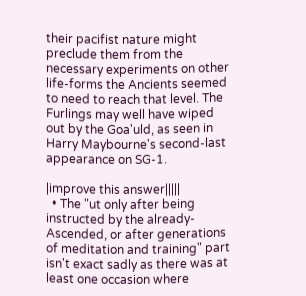their pacifist nature might preclude them from the necessary experiments on other life-forms the Ancients seemed to need to reach that level. The Furlings may well have wiped out by the Goa'uld, as seen in Harry Maybourne's second-last appearance on SG-1.

|improve this answer|||||
  • The "ut only after being instructed by the already-Ascended, or after generations of meditation and training" part isn't exact sadly as there was at least one occasion where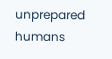unprepared humans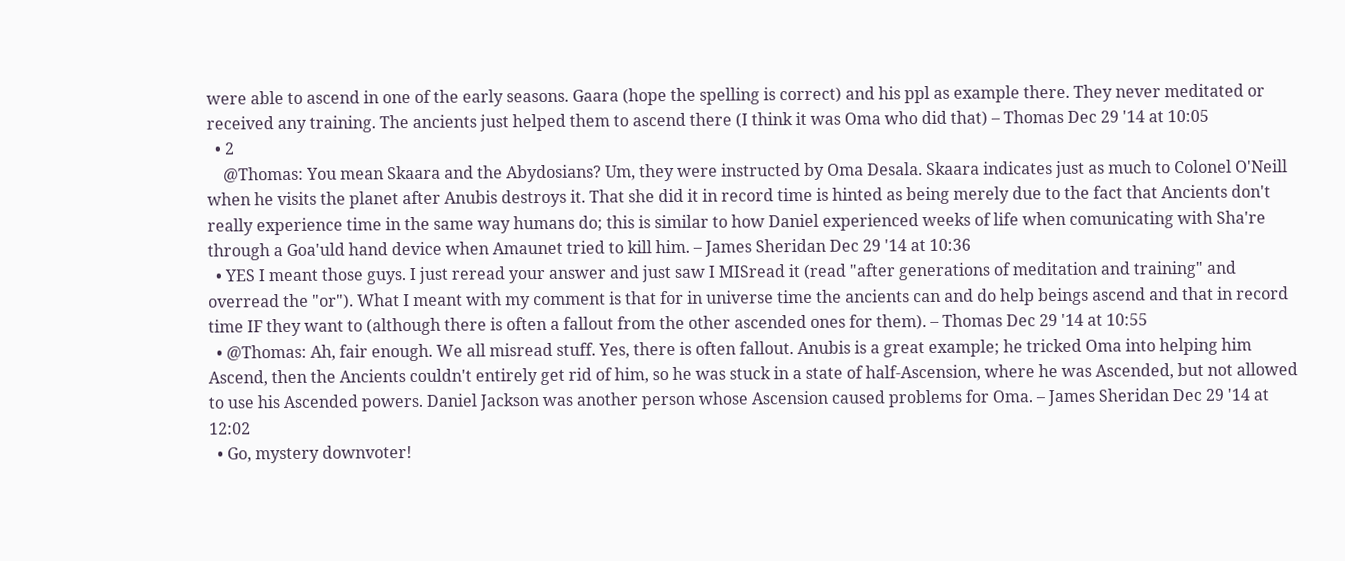were able to ascend in one of the early seasons. Gaara (hope the spelling is correct) and his ppl as example there. They never meditated or received any training. The ancients just helped them to ascend there (I think it was Oma who did that) – Thomas Dec 29 '14 at 10:05
  • 2
    @Thomas: You mean Skaara and the Abydosians? Um, they were instructed by Oma Desala. Skaara indicates just as much to Colonel O'Neill when he visits the planet after Anubis destroys it. That she did it in record time is hinted as being merely due to the fact that Ancients don't really experience time in the same way humans do; this is similar to how Daniel experienced weeks of life when comunicating with Sha're through a Goa'uld hand device when Amaunet tried to kill him. – James Sheridan Dec 29 '14 at 10:36
  • YES I meant those guys. I just reread your answer and just saw I MISread it (read "after generations of meditation and training" and overread the "or"). What I meant with my comment is that for in universe time the ancients can and do help beings ascend and that in record time IF they want to (although there is often a fallout from the other ascended ones for them). – Thomas Dec 29 '14 at 10:55
  • @Thomas: Ah, fair enough. We all misread stuff. Yes, there is often fallout. Anubis is a great example; he tricked Oma into helping him Ascend, then the Ancients couldn't entirely get rid of him, so he was stuck in a state of half-Ascension, where he was Ascended, but not allowed to use his Ascended powers. Daniel Jackson was another person whose Ascension caused problems for Oma. – James Sheridan Dec 29 '14 at 12:02
  • Go, mystery downvoter!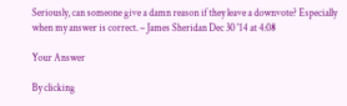Seriously, can someone give a damn reason if they leave a downvote? Especially when my answer is correct. – James Sheridan Dec 30 '14 at 4:08

Your Answer

By clicking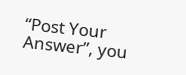“Post Your Answer”, you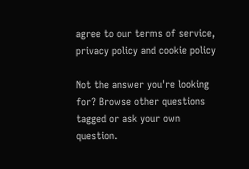agree to our terms of service, privacy policy and cookie policy

Not the answer you're looking for? Browse other questions tagged or ask your own question.